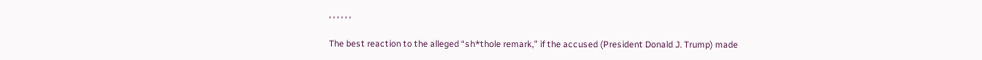, , , , , ,

The best reaction to the alleged “sh*thole remark,” if the accused (President Donald J. Trump) made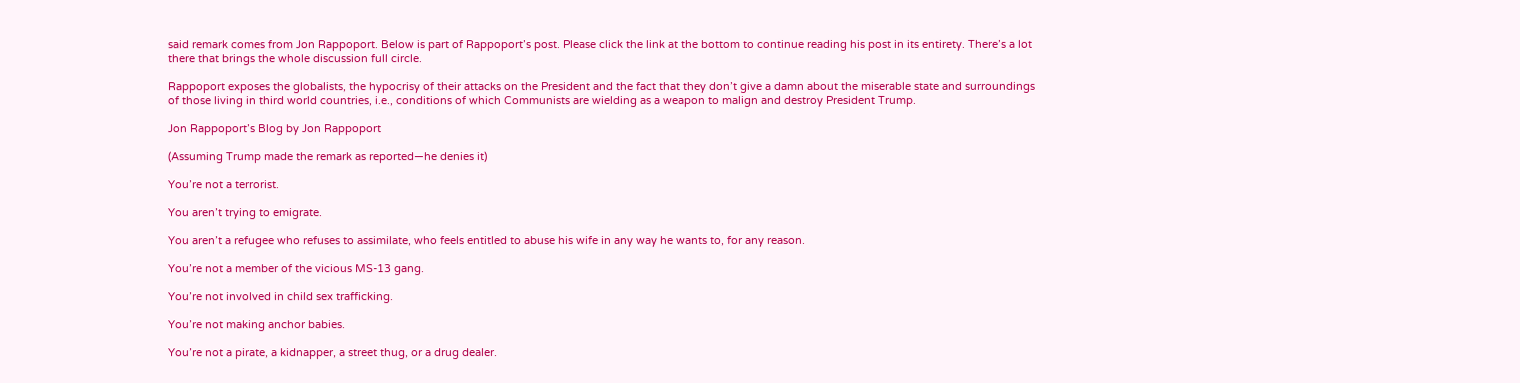said remark comes from Jon Rappoport. Below is part of Rappoport’s post. Please click the link at the bottom to continue reading his post in its entirety. There’s a lot there that brings the whole discussion full circle.

Rappoport exposes the globalists, the hypocrisy of their attacks on the President and the fact that they don’t give a damn about the miserable state and surroundings of those living in third world countries, i.e., conditions of which Communists are wielding as a weapon to malign and destroy President Trump.

Jon Rappoport’s Blog by Jon Rappoport

(Assuming Trump made the remark as reported—he denies it)

You’re not a terrorist.

You aren’t trying to emigrate.

You aren’t a refugee who refuses to assimilate, who feels entitled to abuse his wife in any way he wants to, for any reason.

You’re not a member of the vicious MS-13 gang.

You’re not involved in child sex trafficking.

You’re not making anchor babies.

You’re not a pirate, a kidnapper, a street thug, or a drug dealer.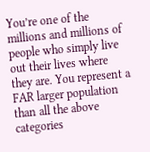You’re one of the millions and millions of people who simply live out their lives where they are. You represent a FAR larger population than all the above categories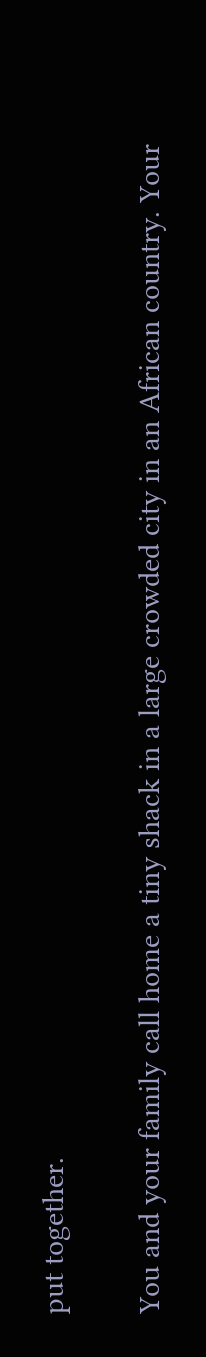put together.

You and your family call home a tiny shack in a large crowded city in an African country. Your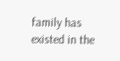family has existed in the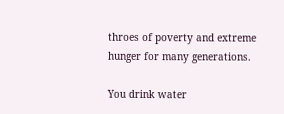throes of poverty and extreme hunger for many generations.

You drink water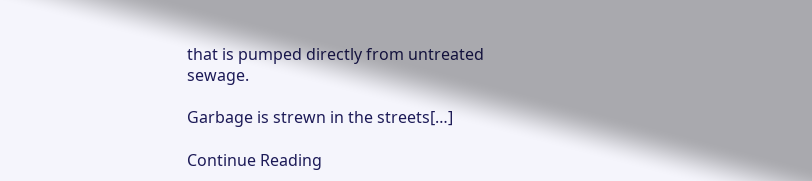that is pumped directly from untreated sewage.

Garbage is strewn in the streets[…]

Continue Reading